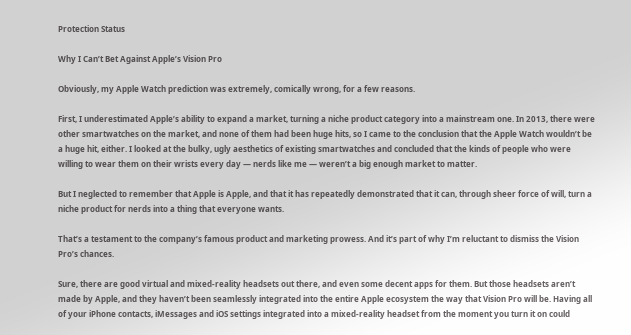Protection Status

Why I Can’t Bet Against Apple’s Vision Pro

Obviously, my Apple Watch prediction was extremely, comically wrong, for a few reasons.

First, I underestimated Apple’s ability to expand a market, turning a niche product category into a mainstream one. In 2013, there were other smartwatches on the market, and none of them had been huge hits, so I came to the conclusion that the Apple Watch wouldn’t be a huge hit, either. I looked at the bulky, ugly aesthetics of existing smartwatches and concluded that the kinds of people who were willing to wear them on their wrists every day — nerds like me — weren’t a big enough market to matter.

But I neglected to remember that Apple is Apple, and that it has repeatedly demonstrated that it can, through sheer force of will, turn a niche product for nerds into a thing that everyone wants.

That’s a testament to the company’s famous product and marketing prowess. And it’s part of why I’m reluctant to dismiss the Vision Pro’s chances.

Sure, there are good virtual and mixed-reality headsets out there, and even some decent apps for them. But those headsets aren’t made by Apple, and they haven’t been seamlessly integrated into the entire Apple ecosystem the way that Vision Pro will be. Having all of your iPhone contacts, iMessages and iOS settings integrated into a mixed-reality headset from the moment you turn it on could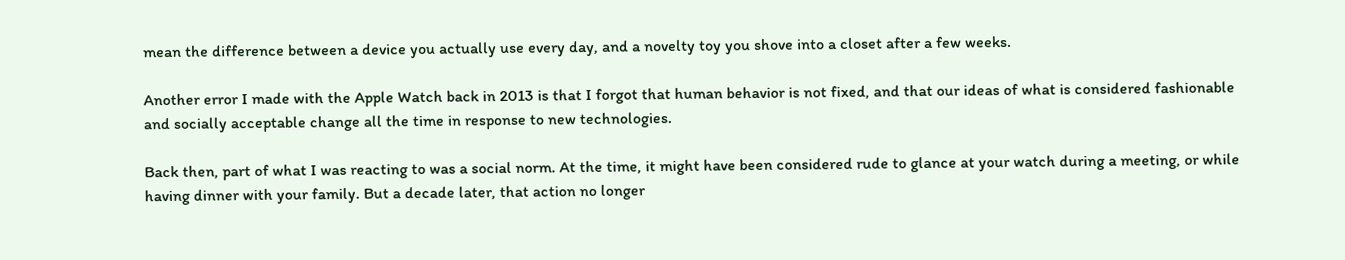mean the difference between a device you actually use every day, and a novelty toy you shove into a closet after a few weeks.

Another error I made with the Apple Watch back in 2013 is that I forgot that human behavior is not fixed, and that our ideas of what is considered fashionable and socially acceptable change all the time in response to new technologies.

Back then, part of what I was reacting to was a social norm. At the time, it might have been considered rude to glance at your watch during a meeting, or while having dinner with your family. But a decade later, that action no longer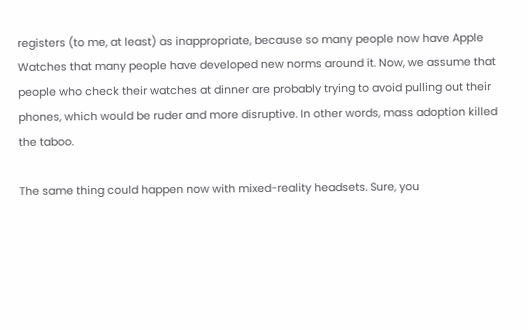registers (to me, at least) as inappropriate, because so many people now have Apple Watches that many people have developed new norms around it. Now, we assume that people who check their watches at dinner are probably trying to avoid pulling out their phones, which would be ruder and more disruptive. In other words, mass adoption killed the taboo.

The same thing could happen now with mixed-reality headsets. Sure, you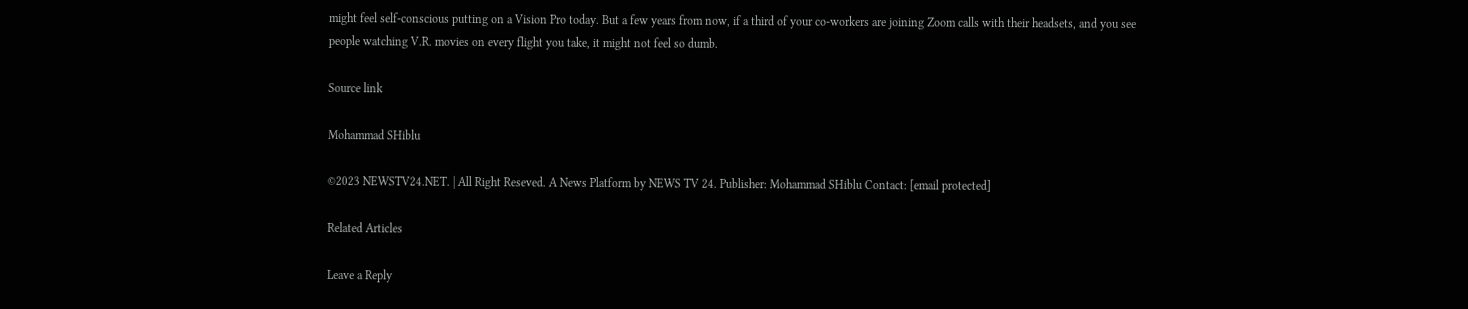might feel self-conscious putting on a Vision Pro today. But a few years from now, if a third of your co-workers are joining Zoom calls with their headsets, and you see people watching V.R. movies on every flight you take, it might not feel so dumb.

Source link

Mohammad SHiblu

©2023 NEWSTV24.NET. | All Right Reseved. A News Platform by NEWS TV 24. Publisher: Mohammad SHiblu Contact: [email protected]

Related Articles

Leave a Reply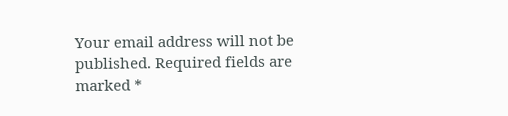Your email address will not be published. Required fields are marked *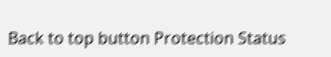Back to top button Protection Status